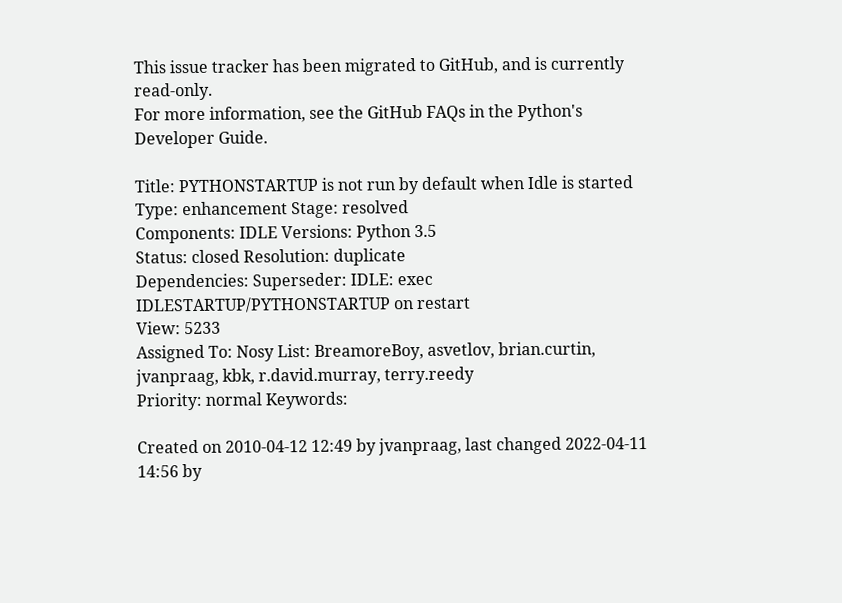This issue tracker has been migrated to GitHub, and is currently read-only.
For more information, see the GitHub FAQs in the Python's Developer Guide.

Title: PYTHONSTARTUP is not run by default when Idle is started
Type: enhancement Stage: resolved
Components: IDLE Versions: Python 3.5
Status: closed Resolution: duplicate
Dependencies: Superseder: IDLE: exec IDLESTARTUP/PYTHONSTARTUP on restart
View: 5233
Assigned To: Nosy List: BreamoreBoy, asvetlov, brian.curtin, jvanpraag, kbk, r.david.murray, terry.reedy
Priority: normal Keywords:

Created on 2010-04-12 12:49 by jvanpraag, last changed 2022-04-11 14:56 by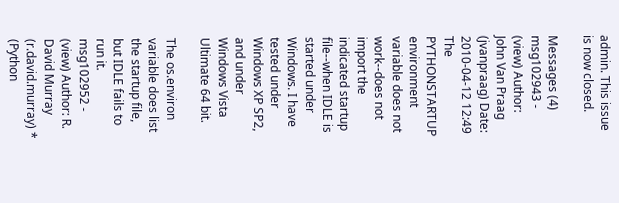admin. This issue is now closed.

Messages (4)
msg102943 - (view) Author: John Van Praag (jvanpraag) Date: 2010-04-12 12:49
The PYTHONSTARTUP environment variable does not work--does not import the indicated startup file--when IDLE is started under Windows. I have tested under Windows XP SP2, and under Windows Vista Ultimate 64 bit.

The os.environ variable does list the startup file, but IDLE fails to run it.
msg102952 - (view) Author: R. David Murray (r.david.murray) * (Python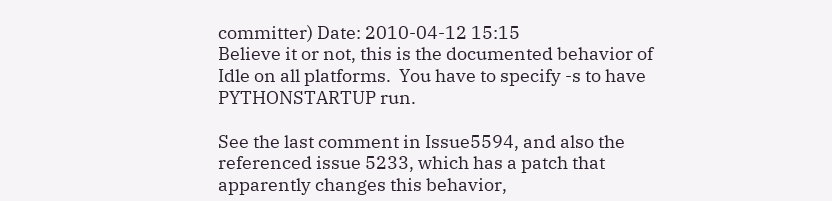committer) Date: 2010-04-12 15:15
Believe it or not, this is the documented behavior of Idle on all platforms.  You have to specify -s to have PYTHONSTARTUP run.

See the last comment in Issue5594, and also the referenced issue 5233, which has a patch that apparently changes this behavior,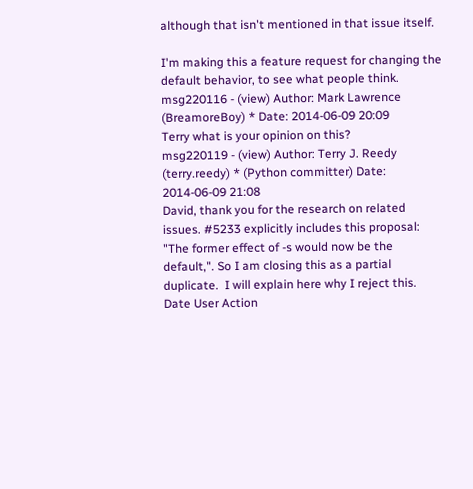although that isn't mentioned in that issue itself.

I'm making this a feature request for changing the default behavior, to see what people think.
msg220116 - (view) Author: Mark Lawrence (BreamoreBoy) * Date: 2014-06-09 20:09
Terry what is your opinion on this?
msg220119 - (view) Author: Terry J. Reedy (terry.reedy) * (Python committer) Date: 2014-06-09 21:08
David, thank you for the research on related issues. #5233 explicitly includes this proposal: "The former effect of -s would now be the default,". So I am closing this as a partial duplicate.  I will explain here why I reject this.
Date User Action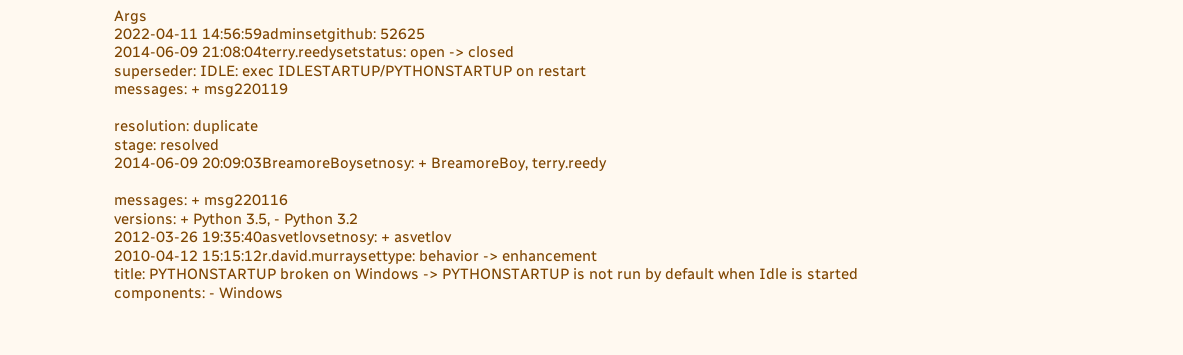Args
2022-04-11 14:56:59adminsetgithub: 52625
2014-06-09 21:08:04terry.reedysetstatus: open -> closed
superseder: IDLE: exec IDLESTARTUP/PYTHONSTARTUP on restart
messages: + msg220119

resolution: duplicate
stage: resolved
2014-06-09 20:09:03BreamoreBoysetnosy: + BreamoreBoy, terry.reedy

messages: + msg220116
versions: + Python 3.5, - Python 3.2
2012-03-26 19:35:40asvetlovsetnosy: + asvetlov
2010-04-12 15:15:12r.david.murraysettype: behavior -> enhancement
title: PYTHONSTARTUP broken on Windows -> PYTHONSTARTUP is not run by default when Idle is started
components: - Windows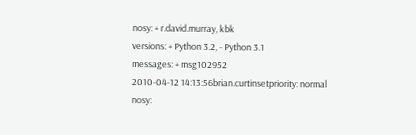nosy: + r.david.murray, kbk
versions: + Python 3.2, - Python 3.1
messages: + msg102952
2010-04-12 14:13:56brian.curtinsetpriority: normal
nosy: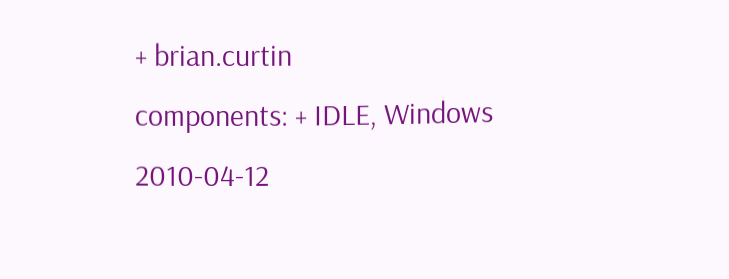+ brian.curtin
components: + IDLE, Windows
2010-04-12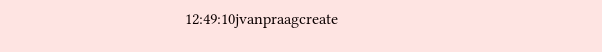12:49:10jvanpraagcreate